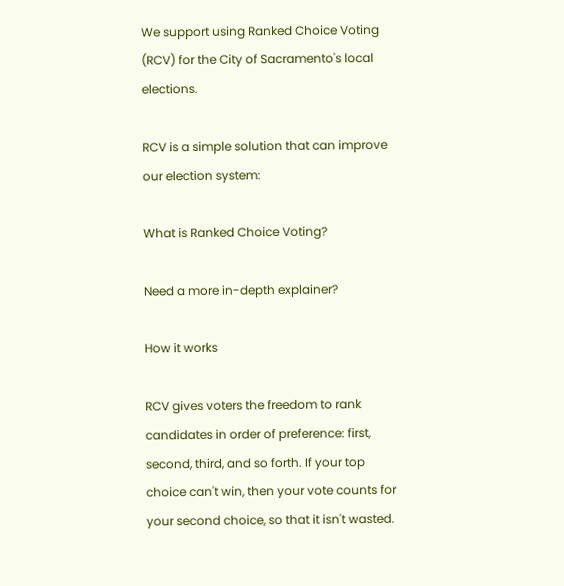We support using Ranked Choice Voting (RCV) for the City of Sacramento's local elections.

RCV is a simple solution that can improve our election system:

What is Ranked Choice Voting?

Need a more in-depth explainer?

How it works

RCV gives voters the freedom to rank candidates in order of preference: first, second, third, and so forth. If your top choice can't win, then your vote counts for your second choice, so that it isn't wasted.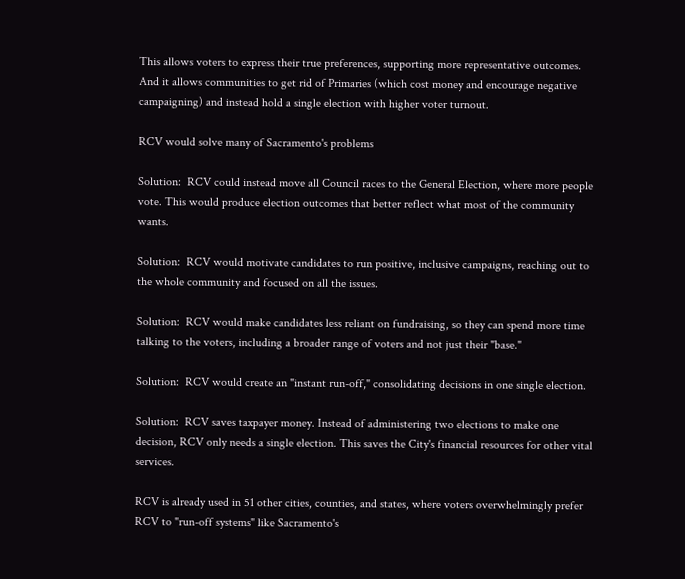This allows voters to express their true preferences, supporting more representative outcomes. And it allows communities to get rid of Primaries (which cost money and encourage negative campaigning) and instead hold a single election with higher voter turnout.

RCV would solve many of Sacramento's problems

Solution:  RCV could instead move all Council races to the General Election, where more people vote. This would produce election outcomes that better reflect what most of the community wants.

Solution:  RCV would motivate candidates to run positive, inclusive campaigns, reaching out to the whole community and focused on all the issues.

Solution:  RCV would make candidates less reliant on fundraising, so they can spend more time talking to the voters, including a broader range of voters and not just their "base."

Solution:  RCV would create an "instant run-off," consolidating decisions in one single election.

Solution:  RCV saves taxpayer money. Instead of administering two elections to make one decision, RCV only needs a single election. This saves the City's financial resources for other vital services.

RCV is already used in 51 other cities, counties, and states, where voters overwhelmingly prefer RCV to "run-off systems" like Sacramento's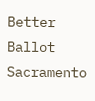Better Ballot Sacramento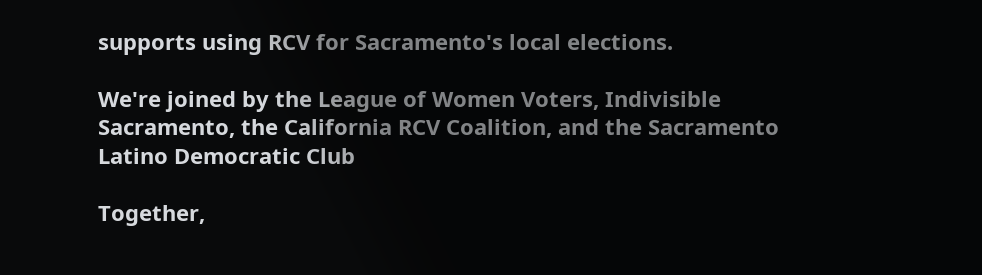supports using RCV for Sacramento's local elections.

We're joined by the League of Women Voters, Indivisible Sacramento, the California RCV Coalition, and the Sacramento Latino Democratic Club

Together,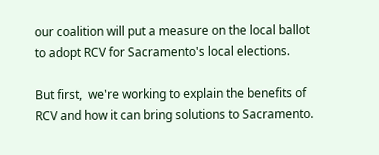our coalition will put a measure on the local ballot to adopt RCV for Sacramento's local elections.

But first,  we're working to explain the benefits of RCV and how it can bring solutions to Sacramento.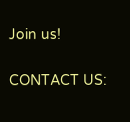Join us!


CONTACT US: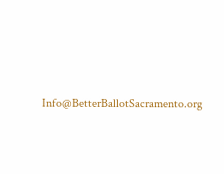Info@BetterBallotSacramento.org